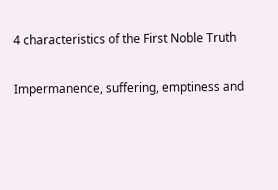4 characteristics of the First Noble Truth

Impermanence, suffering, emptiness and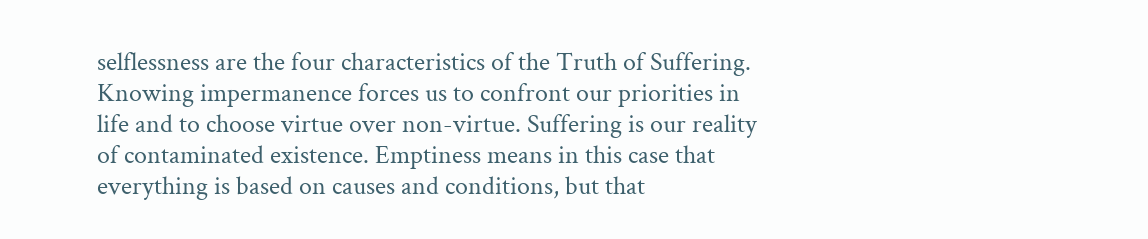selflessness are the four characteristics of the Truth of Suffering. Knowing impermanence forces us to confront our priorities in life and to choose virtue over non-virtue. Suffering is our reality of contaminated existence. Emptiness means in this case that everything is based on causes and conditions, but that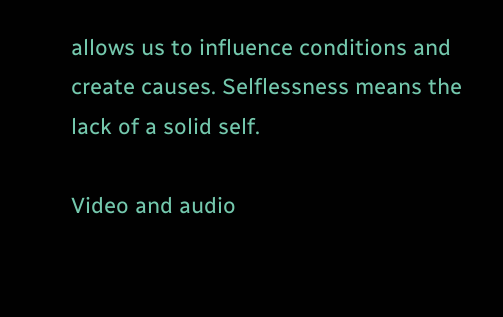allows us to influence conditions and create causes. Selflessness means the lack of a solid self.

Video and audio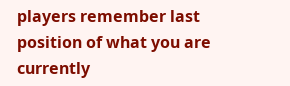players remember last position of what you are currently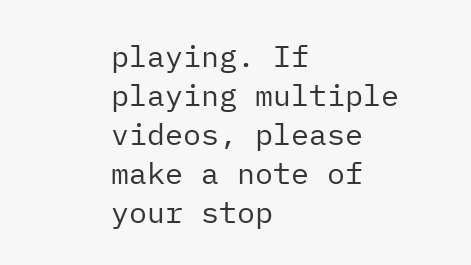playing. If playing multiple videos, please make a note of your stop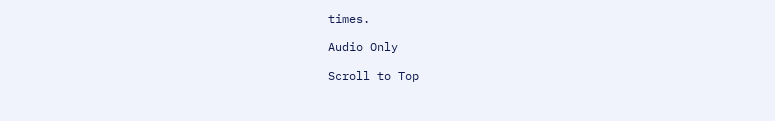times.

Audio Only

Scroll to Top